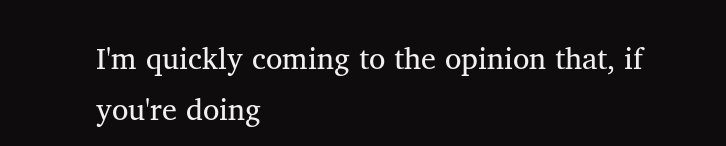I'm quickly coming to the opinion that, if you're doing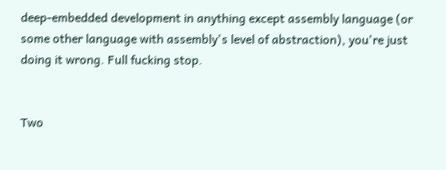deep-embedded development in anything except assembly language (or some other language with assembly's level of abstraction), you're just doing it wrong. Full fucking stop.


Two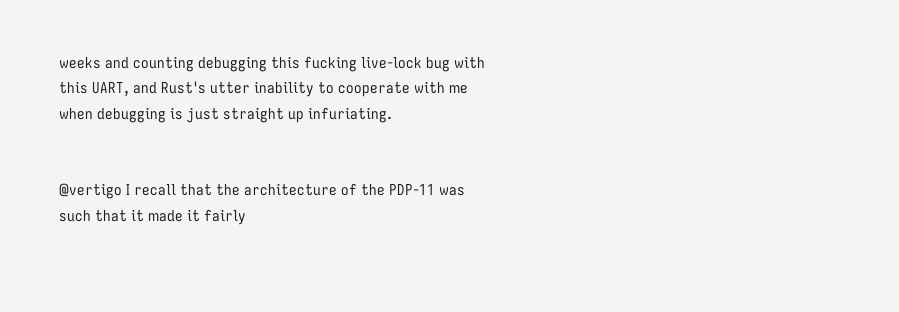weeks and counting debugging this fucking live-lock bug with this UART, and Rust's utter inability to cooperate with me when debugging is just straight up infuriating.


@vertigo I recall that the architecture of the PDP-11 was such that it made it fairly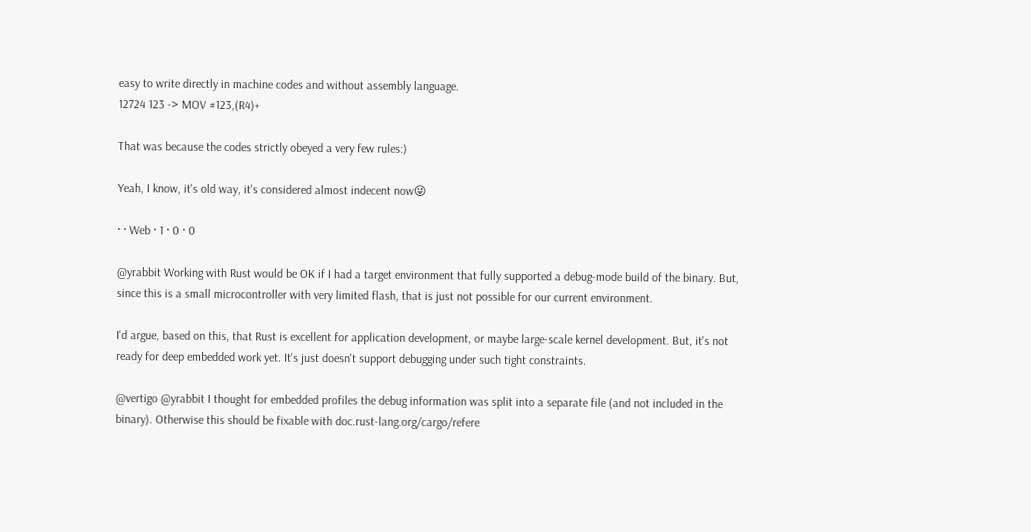easy to write directly in machine codes and without assembly language.
12724 123 -> MOV #123,(R4)+

That was because the codes strictly obeyed a very few rules:)

Yeah, I know, it's old way, it's considered almost indecent now😜

· · Web · 1 · 0 · 0

@yrabbit Working with Rust would be OK if I had a target environment that fully supported a debug-mode build of the binary. But, since this is a small microcontroller with very limited flash, that is just not possible for our current environment.

I'd argue, based on this, that Rust is excellent for application development, or maybe large-scale kernel development. But, it's not ready for deep embedded work yet. It's just doesn't support debugging under such tight constraints.

@vertigo @yrabbit I thought for embedded profiles the debug information was split into a separate file (and not included in the binary). Otherwise this should be fixable with doc.rust-lang.org/cargo/refere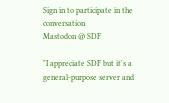Sign in to participate in the conversation
Mastodon @ SDF

"I appreciate SDF but it's a general-purpose server and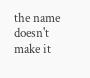the name doesn't make it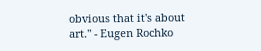obvious that it's about art." - Eugen Rochko